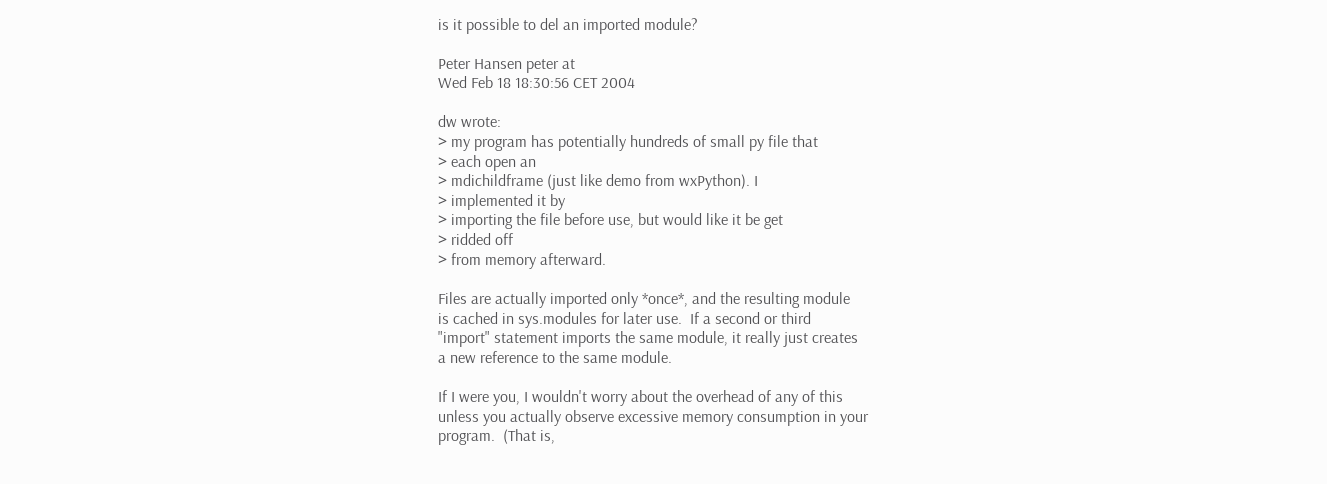is it possible to del an imported module?

Peter Hansen peter at
Wed Feb 18 18:30:56 CET 2004

dw wrote:
> my program has potentially hundreds of small py file that
> each open an
> mdichildframe (just like demo from wxPython). I
> implemented it by
> importing the file before use, but would like it be get
> ridded off
> from memory afterward.

Files are actually imported only *once*, and the resulting module
is cached in sys.modules for later use.  If a second or third
"import" statement imports the same module, it really just creates
a new reference to the same module.

If I were you, I wouldn't worry about the overhead of any of this
unless you actually observe excessive memory consumption in your
program.  (That is,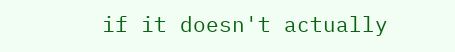if it doesn't actually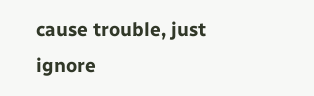cause trouble, just
ignore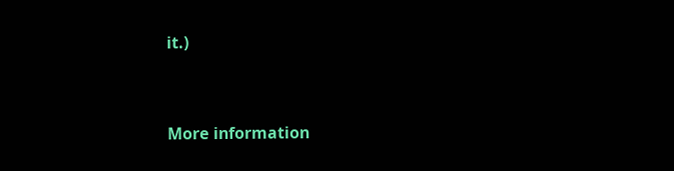it.)


More information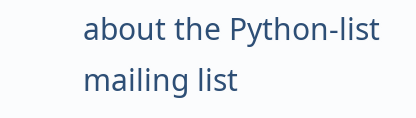about the Python-list mailing list